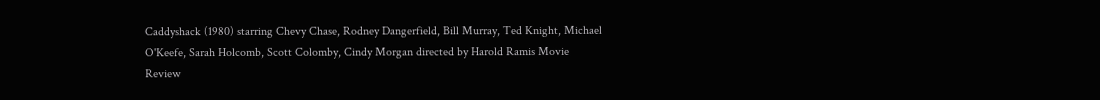Caddyshack (1980) starring Chevy Chase, Rodney Dangerfield, Bill Murray, Ted Knight, Michael O'Keefe, Sarah Holcomb, Scott Colomby, Cindy Morgan directed by Harold Ramis Movie Review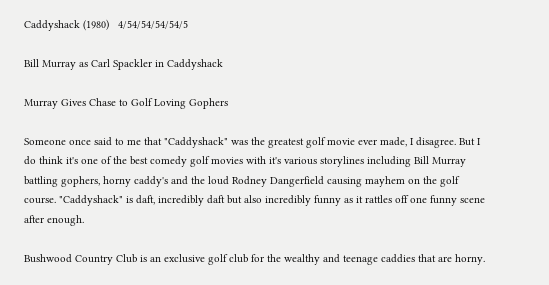Caddyshack (1980)   4/54/54/54/54/5

Bill Murray as Carl Spackler in Caddyshack

Murray Gives Chase to Golf Loving Gophers

Someone once said to me that "Caddyshack" was the greatest golf movie ever made, I disagree. But I do think it's one of the best comedy golf movies with it's various storylines including Bill Murray battling gophers, horny caddy's and the loud Rodney Dangerfield causing mayhem on the golf course. "Caddyshack" is daft, incredibly daft but also incredibly funny as it rattles off one funny scene after enough.

Bushwood Country Club is an exclusive golf club for the wealthy and teenage caddies that are horny.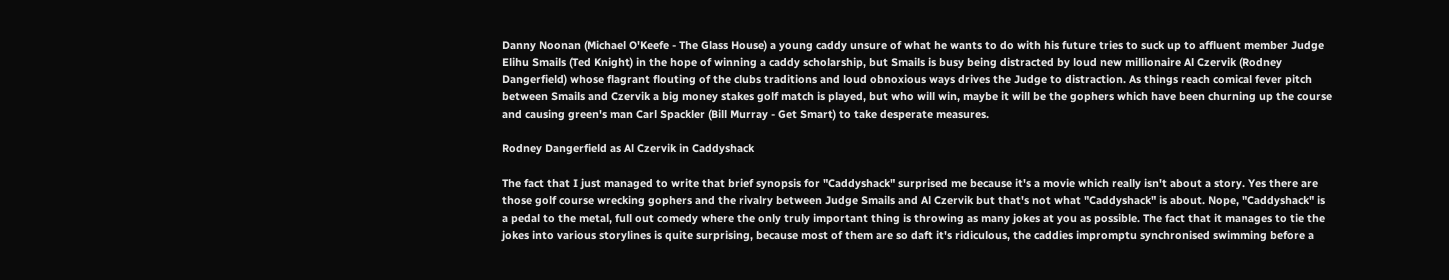Danny Noonan (Michael O'Keefe - The Glass House) a young caddy unsure of what he wants to do with his future tries to suck up to affluent member Judge Elihu Smails (Ted Knight) in the hope of winning a caddy scholarship, but Smails is busy being distracted by loud new millionaire Al Czervik (Rodney Dangerfield) whose flagrant flouting of the clubs traditions and loud obnoxious ways drives the Judge to distraction. As things reach comical fever pitch between Smails and Czervik a big money stakes golf match is played, but who will win, maybe it will be the gophers which have been churning up the course and causing green's man Carl Spackler (Bill Murray - Get Smart) to take desperate measures.

Rodney Dangerfield as Al Czervik in Caddyshack

The fact that I just managed to write that brief synopsis for "Caddyshack" surprised me because it's a movie which really isn't about a story. Yes there are those golf course wrecking gophers and the rivalry between Judge Smails and Al Czervik but that's not what "Caddyshack" is about. Nope, "Caddyshack" is a pedal to the metal, full out comedy where the only truly important thing is throwing as many jokes at you as possible. The fact that it manages to tie the jokes into various storylines is quite surprising, because most of them are so daft it's ridiculous, the caddies impromptu synchronised swimming before a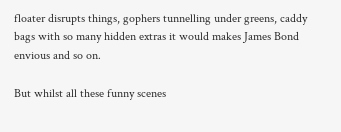floater disrupts things, gophers tunnelling under greens, caddy bags with so many hidden extras it would makes James Bond envious and so on.

But whilst all these funny scenes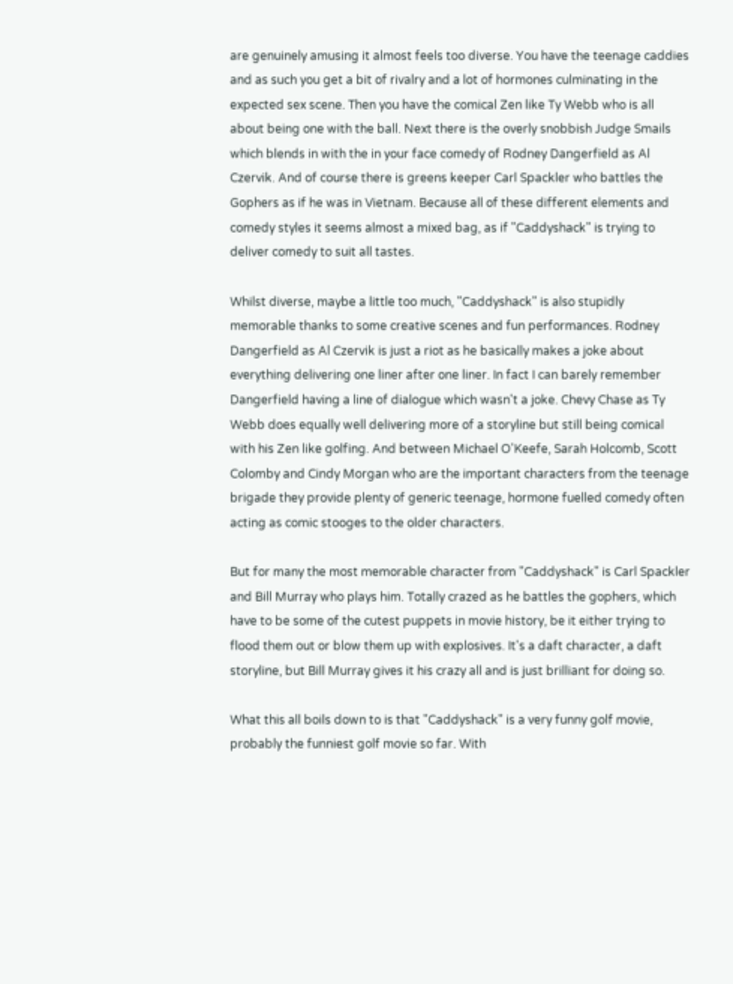are genuinely amusing it almost feels too diverse. You have the teenage caddies and as such you get a bit of rivalry and a lot of hormones culminating in the expected sex scene. Then you have the comical Zen like Ty Webb who is all about being one with the ball. Next there is the overly snobbish Judge Smails which blends in with the in your face comedy of Rodney Dangerfield as Al Czervik. And of course there is greens keeper Carl Spackler who battles the Gophers as if he was in Vietnam. Because all of these different elements and comedy styles it seems almost a mixed bag, as if "Caddyshack" is trying to deliver comedy to suit all tastes.

Whilst diverse, maybe a little too much, "Caddyshack" is also stupidly memorable thanks to some creative scenes and fun performances. Rodney Dangerfield as Al Czervik is just a riot as he basically makes a joke about everything delivering one liner after one liner. In fact I can barely remember Dangerfield having a line of dialogue which wasn't a joke. Chevy Chase as Ty Webb does equally well delivering more of a storyline but still being comical with his Zen like golfing. And between Michael O'Keefe, Sarah Holcomb, Scott Colomby and Cindy Morgan who are the important characters from the teenage brigade they provide plenty of generic teenage, hormone fuelled comedy often acting as comic stooges to the older characters.

But for many the most memorable character from "Caddyshack" is Carl Spackler and Bill Murray who plays him. Totally crazed as he battles the gophers, which have to be some of the cutest puppets in movie history, be it either trying to flood them out or blow them up with explosives. It's a daft character, a daft storyline, but Bill Murray gives it his crazy all and is just brilliant for doing so.

What this all boils down to is that "Caddyshack" is a very funny golf movie, probably the funniest golf movie so far. With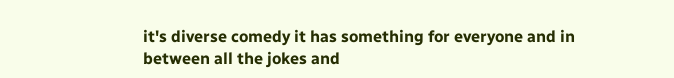it's diverse comedy it has something for everyone and in between all the jokes and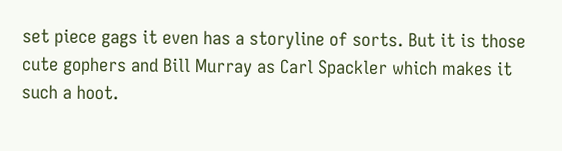set piece gags it even has a storyline of sorts. But it is those cute gophers and Bill Murray as Carl Spackler which makes it such a hoot.